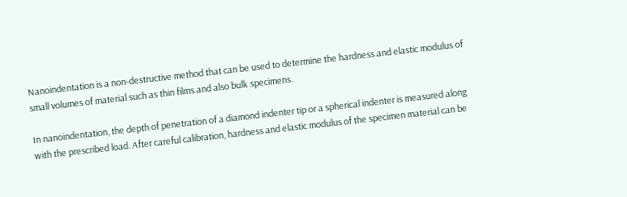Nanoindentation is a non-destructive method that can be used to determine the hardness and elastic modulus of small volumes of material such as thin films and also bulk specimens.

In nanoindentation, the depth of penetration of a diamond indenter tip or a spherical indenter is measured along with the prescribed load. After careful calibration, hardness and elastic modulus of the specimen material can be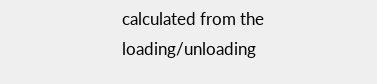calculated from the loading/unloading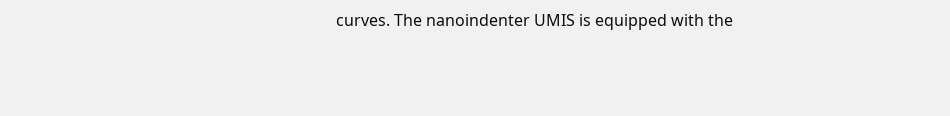curves. The nanoindenter UMIS is equipped with the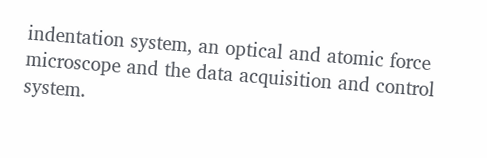indentation system, an optical and atomic force microscope and the data acquisition and control system.